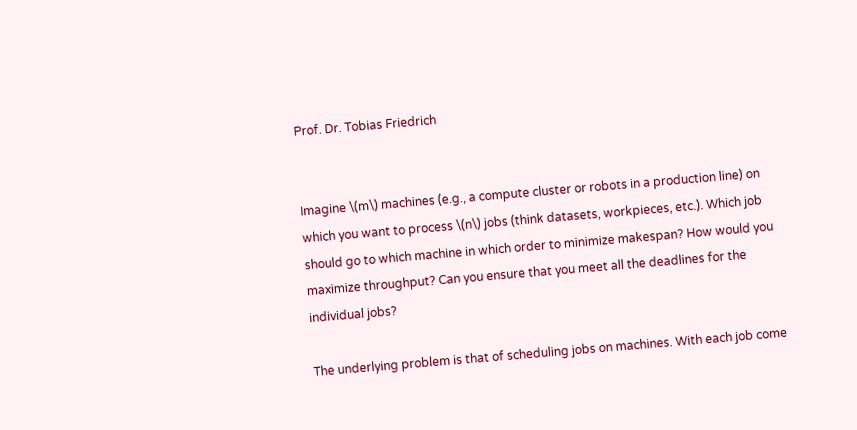Prof. Dr. Tobias Friedrich


Imagine \(m\) machines (e.g., a compute cluster or robots in a production line) on which you want to process \(n\) jobs (think datasets, workpieces, etc.). Which job should go to which machine in which order to minimize makespan? How would you maximize throughput? Can you ensure that you meet all the deadlines for the individual jobs?

The underlying problem is that of scheduling jobs on machines. With each job come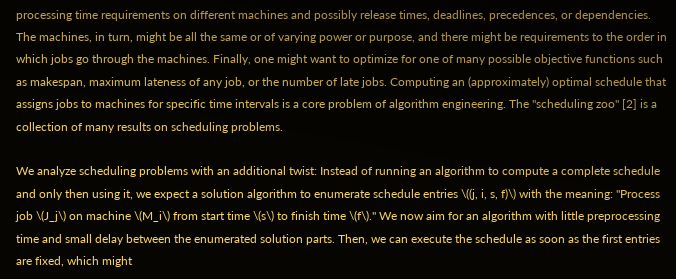processing time requirements on different machines and possibly release times, deadlines, precedences, or dependencies. The machines, in turn, might be all the same or of varying power or purpose, and there might be requirements to the order in which jobs go through the machines. Finally, one might want to optimize for one of many possible objective functions such as makespan, maximum lateness of any job, or the number of late jobs. Computing an (approximately) optimal schedule that assigns jobs to machines for specific time intervals is a core problem of algorithm engineering. The "scheduling zoo" [2] is a collection of many results on scheduling problems.

We analyze scheduling problems with an additional twist: Instead of running an algorithm to compute a complete schedule and only then using it, we expect a solution algorithm to enumerate schedule entries \((j, i, s, f)\) with the meaning: "Process job \(J_j\) on machine \(M_i\) from start time \(s\) to finish time \(f\)." We now aim for an algorithm with little preprocessing time and small delay between the enumerated solution parts. Then, we can execute the schedule as soon as the first entries are fixed, which might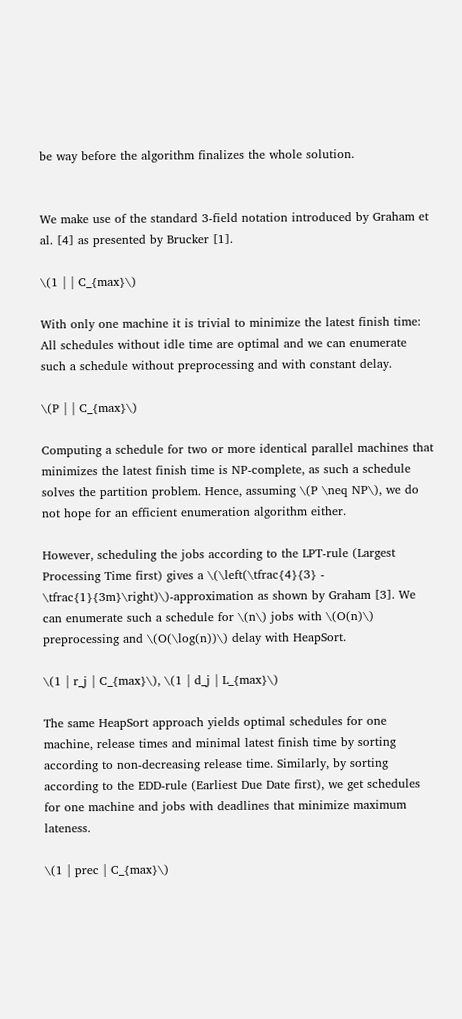be way before the algorithm finalizes the whole solution.


We make use of the standard 3-field notation introduced by Graham et al. [4] as presented by Brucker [1].

\(1 | | C_{max}\)

With only one machine it is trivial to minimize the latest finish time: All schedules without idle time are optimal and we can enumerate such a schedule without preprocessing and with constant delay.

\(P | | C_{max}\)

Computing a schedule for two or more identical parallel machines that minimizes the latest finish time is NP-complete, as such a schedule solves the partition problem. Hence, assuming \(P \neq NP\), we do not hope for an efficient enumeration algorithm either.

However, scheduling the jobs according to the LPT-rule (Largest Processing Time first) gives a \(\left(\tfrac{4}{3} - \tfrac{1}{3m}\right)\)-approximation as shown by Graham [3]. We can enumerate such a schedule for \(n\) jobs with \(O(n)\) preprocessing and \(O(\log(n))\) delay with HeapSort.

\(1 | r_j | C_{max}\), \(1 | d_j | L_{max}\)

The same HeapSort approach yields optimal schedules for one machine, release times and minimal latest finish time by sorting according to non-decreasing release time. Similarly, by sorting according to the EDD-rule (Earliest Due Date first), we get schedules for one machine and jobs with deadlines that minimize maximum lateness.

\(1 | prec | C_{max}\)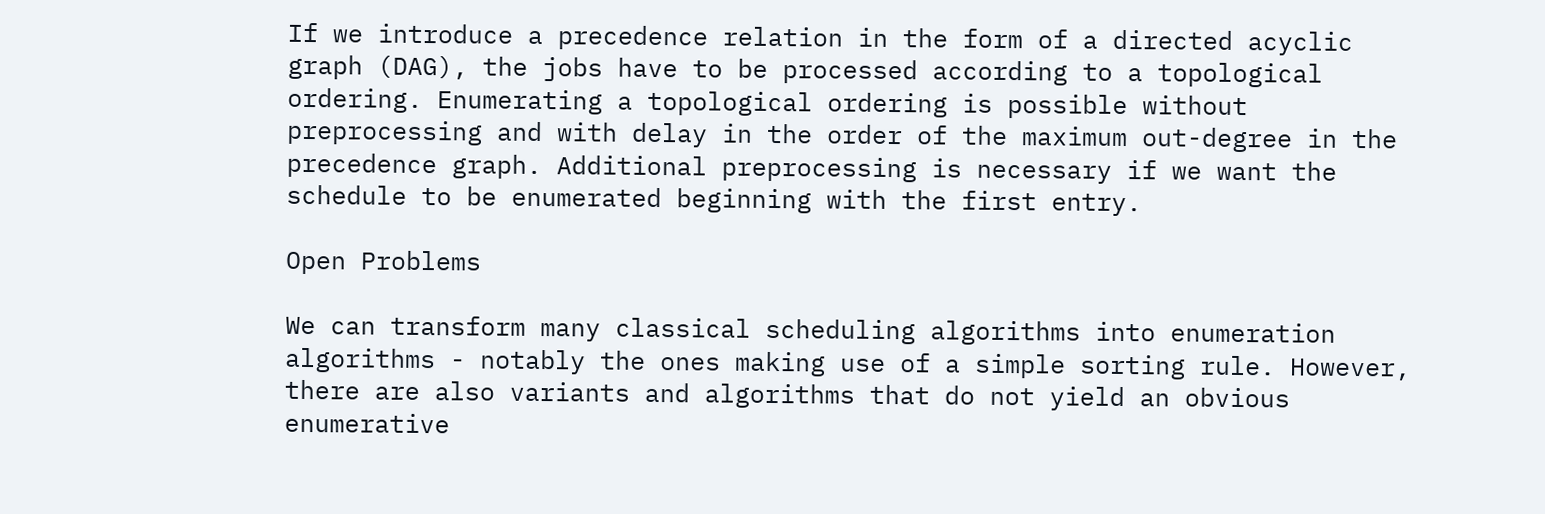If we introduce a precedence relation in the form of a directed acyclic graph (DAG), the jobs have to be processed according to a topological ordering. Enumerating a topological ordering is possible without preprocessing and with delay in the order of the maximum out-degree in the precedence graph. Additional preprocessing is necessary if we want the schedule to be enumerated beginning with the first entry.

Open Problems

We can transform many classical scheduling algorithms into enumeration algorithms - notably the ones making use of a simple sorting rule. However, there are also variants and algorithms that do not yield an obvious enumerative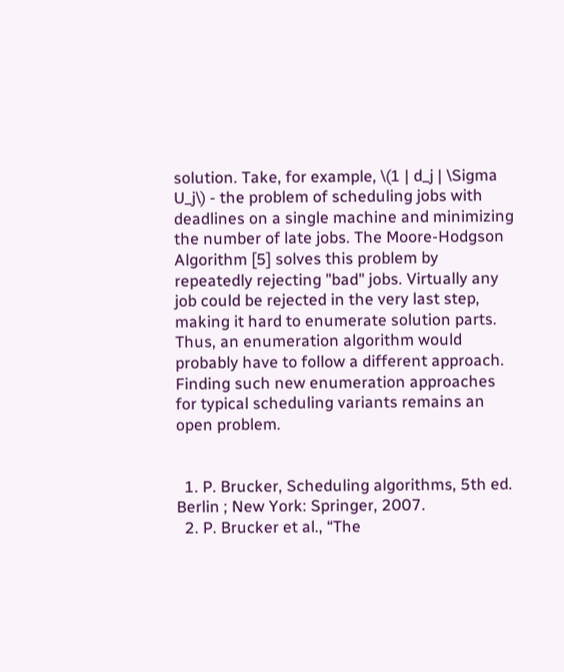solution. Take, for example, \(1 | d_j | \Sigma U_j\) - the problem of scheduling jobs with deadlines on a single machine and minimizing the number of late jobs. The Moore-Hodgson Algorithm [5] solves this problem by repeatedly rejecting "bad" jobs. Virtually any job could be rejected in the very last step, making it hard to enumerate solution parts. Thus, an enumeration algorithm would probably have to follow a different approach. Finding such new enumeration approaches for typical scheduling variants remains an open problem.


  1. P. Brucker, Scheduling algorithms, 5th ed. Berlin ; New York: Springer, 2007.
  2. P. Brucker et al., “The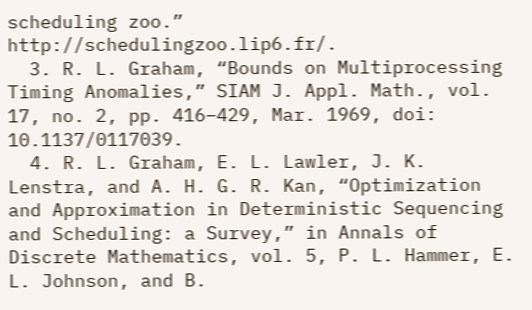scheduling zoo.” http://schedulingzoo.lip6.fr/.
  3. R. L. Graham, “Bounds on Multiprocessing Timing Anomalies,” SIAM J. Appl. Math., vol. 17, no. 2, pp. 416–429, Mar. 1969, doi: 10.1137/0117039.
  4. R. L. Graham, E. L. Lawler, J. K. Lenstra, and A. H. G. R. Kan, “Optimization and Approximation in Deterministic Sequencing and Scheduling: a Survey,” in Annals of Discrete Mathematics, vol. 5, P. L. Hammer, E. L. Johnson, and B.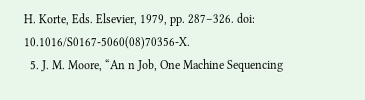H. Korte, Eds. Elsevier, 1979, pp. 287–326. doi: 10.1016/S0167-5060(08)70356-X.
  5. J. M. Moore, “An n Job, One Machine Sequencing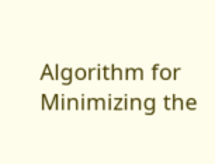Algorithm for Minimizing the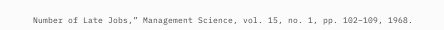Number of Late Jobs,” Management Science, vol. 15, no. 1, pp. 102–109, 1968.